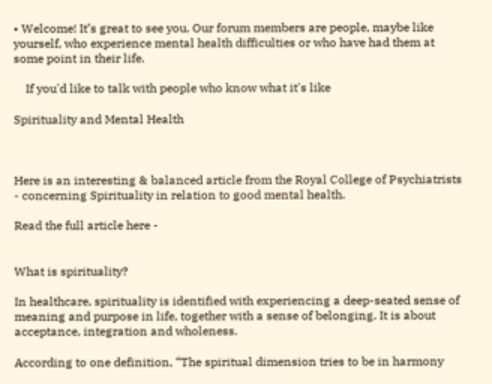• Welcome! It’s great to see you. Our forum members are people, maybe like yourself, who experience mental health difficulties or who have had them at some point in their life.

    If you'd like to talk with people who know what it's like

Spirituality and Mental Health



Here is an interesting & balanced article from the Royal College of Psychiatrists - concerning Spirituality in relation to good mental health.

Read the full article here -


What is spirituality?

In healthcare, spirituality is identified with experiencing a deep-seated sense of meaning and purpose in life, together with a sense of belonging. It is about acceptance, integration and wholeness.

According to one definition, “The spiritual dimension tries to be in harmony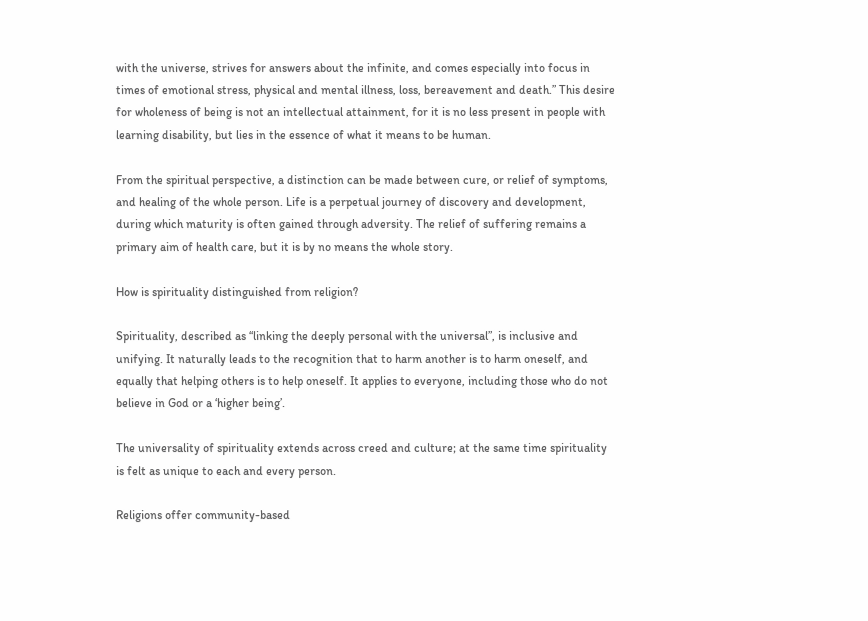with the universe, strives for answers about the infinite, and comes especially into focus in times of emotional stress, physical and mental illness, loss, bereavement and death.” This desire for wholeness of being is not an intellectual attainment, for it is no less present in people with learning disability, but lies in the essence of what it means to be human.

From the spiritual perspective, a distinction can be made between cure, or relief of symptoms, and healing of the whole person. Life is a perpetual journey of discovery and development, during which maturity is often gained through adversity. The relief of suffering remains a primary aim of health care, but it is by no means the whole story.

How is spirituality distinguished from religion?

Spirituality, described as “linking the deeply personal with the universal”, is inclusive and unifying. It naturally leads to the recognition that to harm another is to harm oneself, and equally that helping others is to help oneself. It applies to everyone, including those who do not believe in God or a ‘higher being’.

The universality of spirituality extends across creed and culture; at the same time spirituality is felt as unique to each and every person.

Religions offer community-based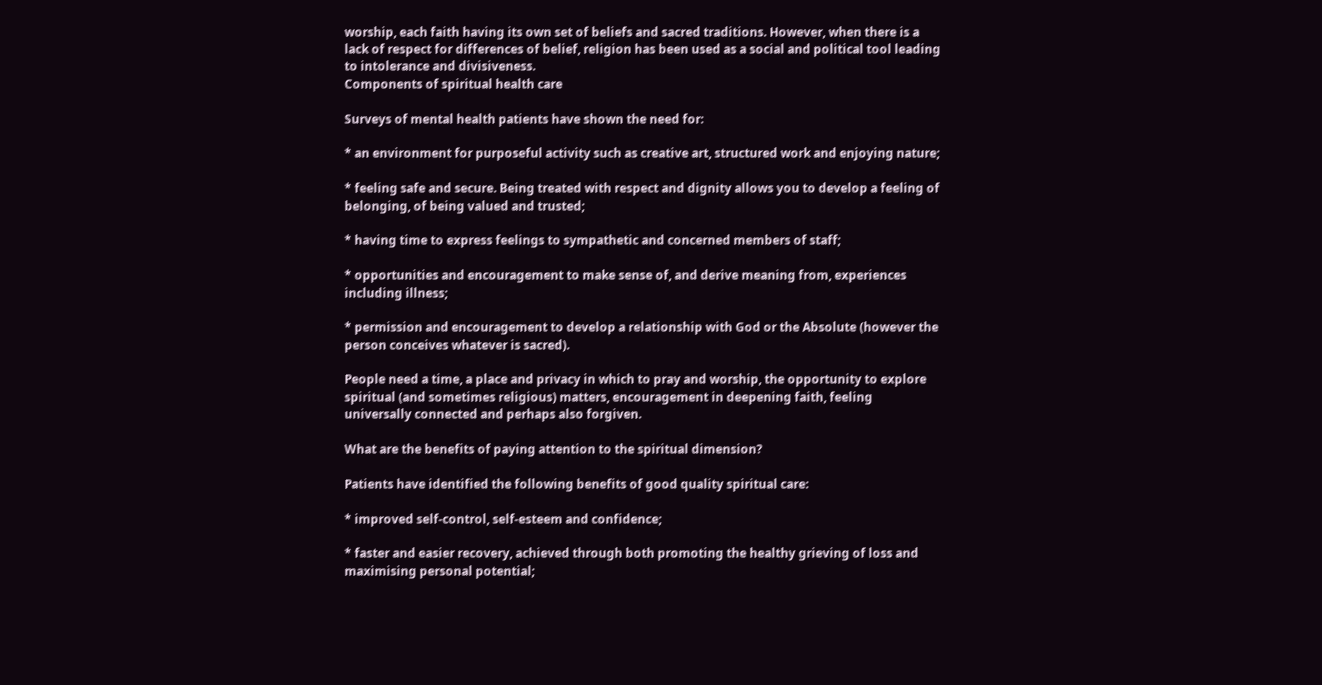worship, each faith having its own set of beliefs and sacred traditions. However, when there is a lack of respect for differences of belief, religion has been used as a social and political tool leading to intolerance and divisiveness.
Components of spiritual health care

Surveys of mental health patients have shown the need for:

* an environment for purposeful activity such as creative art, structured work and enjoying nature;

* feeling safe and secure. Being treated with respect and dignity allows you to develop a feeling of belonging, of being valued and trusted;

* having time to express feelings to sympathetic and concerned members of staff;

* opportunities and encouragement to make sense of, and derive meaning from, experiences including illness;

* permission and encouragement to develop a relationship with God or the Absolute (however the person conceives whatever is sacred).

People need a time, a place and privacy in which to pray and worship, the opportunity to explore spiritual (and sometimes religious) matters, encouragement in deepening faith, feeling universally connected and perhaps also forgiven.

What are the benefits of paying attention to the spiritual dimension?

Patients have identified the following benefits of good quality spiritual care:

* improved self-control, self-esteem and confidence;

* faster and easier recovery, achieved through both promoting the healthy grieving of loss and maximising personal potential;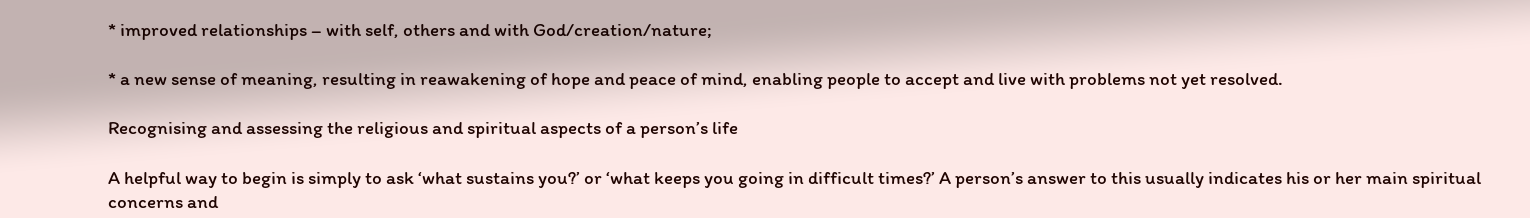* improved relationships – with self, others and with God/creation/nature;

* a new sense of meaning, resulting in reawakening of hope and peace of mind, enabling people to accept and live with problems not yet resolved.

Recognising and assessing the religious and spiritual aspects of a person’s life

A helpful way to begin is simply to ask ‘what sustains you?’ or ‘what keeps you going in difficult times?’ A person’s answer to this usually indicates his or her main spiritual concerns and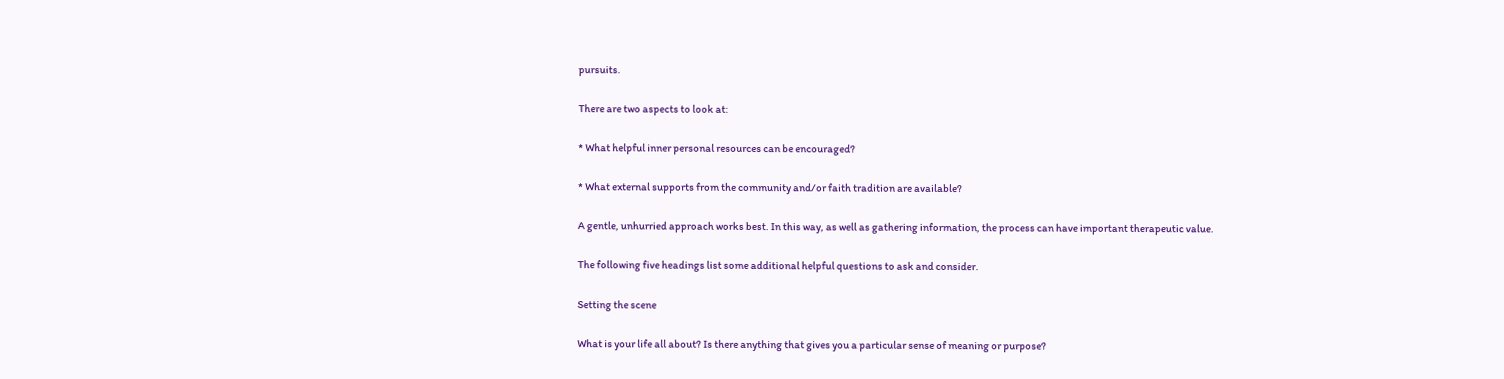pursuits.

There are two aspects to look at:

* What helpful inner personal resources can be encouraged?

* What external supports from the community and/or faith tradition are available?

A gentle, unhurried approach works best. In this way, as well as gathering information, the process can have important therapeutic value.

The following five headings list some additional helpful questions to ask and consider.

Setting the scene

What is your life all about? Is there anything that gives you a particular sense of meaning or purpose?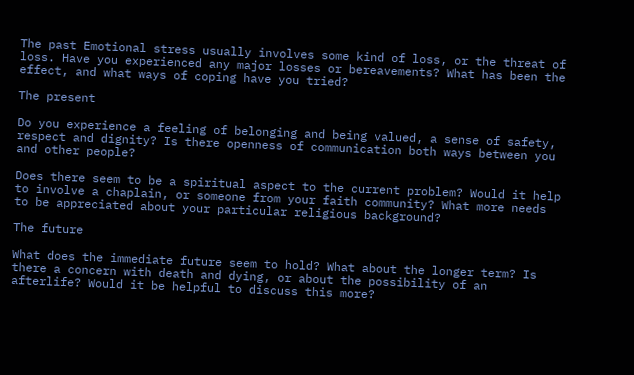The past Emotional stress usually involves some kind of loss, or the threat of loss. Have you experienced any major losses or bereavements? What has been the effect, and what ways of coping have you tried?

The present

Do you experience a feeling of belonging and being valued, a sense of safety, respect and dignity? Is there openness of communication both ways between you and other people?

Does there seem to be a spiritual aspect to the current problem? Would it help to involve a chaplain, or someone from your faith community? What more needs to be appreciated about your particular religious background?

The future

What does the immediate future seem to hold? What about the longer term? Is there a concern with death and dying, or about the possibility of an afterlife? Would it be helpful to discuss this more?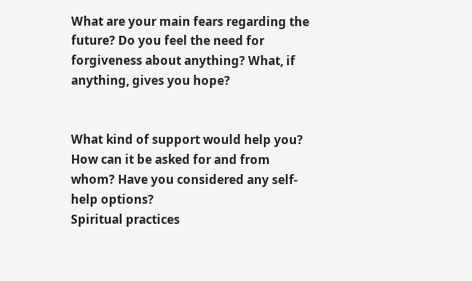What are your main fears regarding the future? Do you feel the need for forgiveness about anything? What, if anything, gives you hope?


What kind of support would help you? How can it be asked for and from whom? Have you considered any self-help options?
Spiritual practices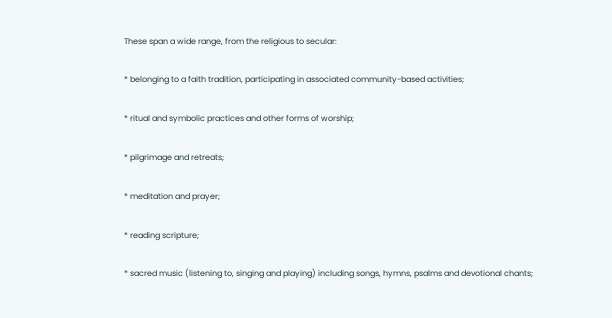These span a wide range, from the religious to secular:

* belonging to a faith tradition, participating in associated community-based activities;

* ritual and symbolic practices and other forms of worship;

* pilgrimage and retreats;

* meditation and prayer;

* reading scripture;

* sacred music (listening to, singing and playing) including songs, hymns, psalms and devotional chants;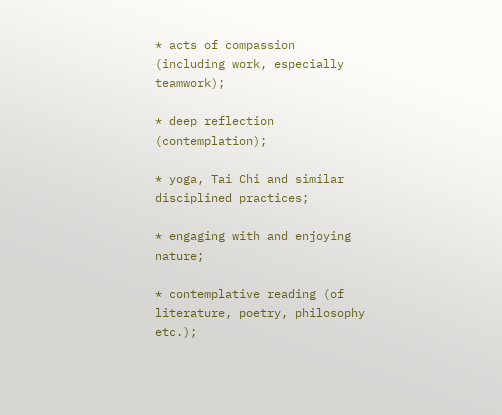* acts of compassion (including work, especially teamwork);

* deep reflection (contemplation);

* yoga, Tai Chi and similar disciplined practices;

* engaging with and enjoying nature;

* contemplative reading (of literature, poetry, philosophy etc.);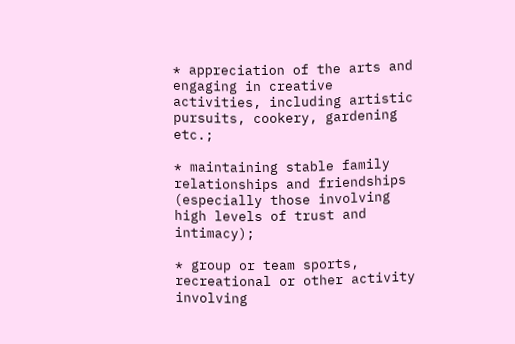* appreciation of the arts and engaging in creative activities, including artistic pursuits, cookery, gardening etc.;

* maintaining stable family relationships and friendships (especially those involving high levels of trust and intimacy);

* group or team sports, recreational or other activity involving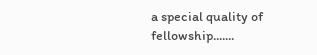a special quality of fellowship.......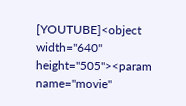[YOUTUBE]<object width="640" height="505"><param name="movie"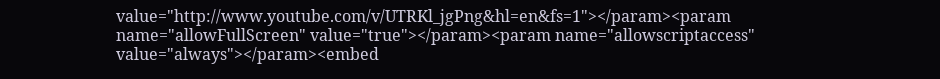value="http://www.youtube.com/v/UTRKl_jgPng&hl=en&fs=1"></param><param name="allowFullScreen" value="true"></param><param name="allowscriptaccess" value="always"></param><embed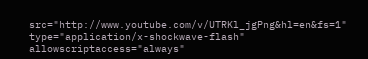src="http://www.youtube.com/v/UTRKl_jgPng&hl=en&fs=1" type="application/x-shockwave-flash" allowscriptaccess="always"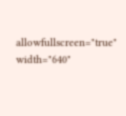allowfullscreen="true" width="640"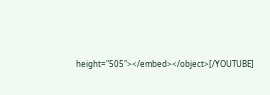height="505"></embed></object>[/YOUTUBE]